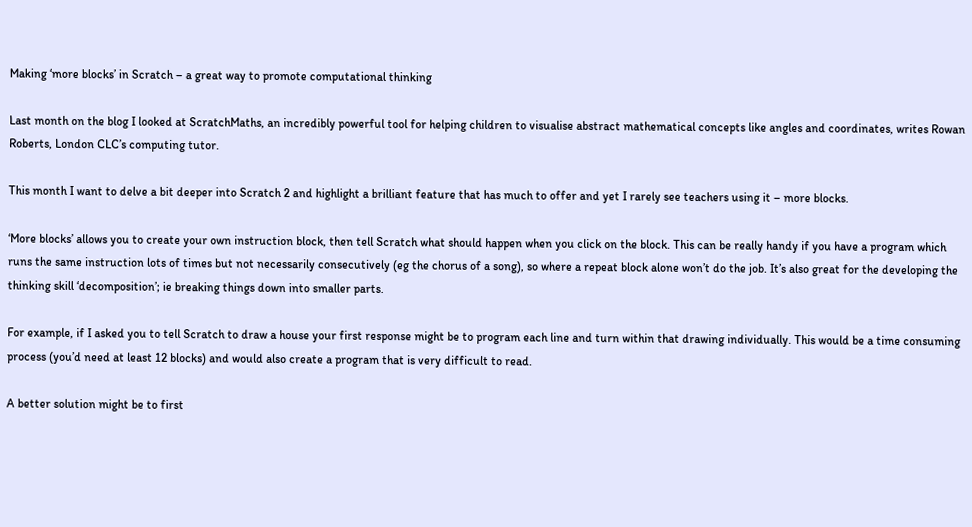Making ‘more blocks’ in Scratch – a great way to promote computational thinking

Last month on the blog I looked at ScratchMaths, an incredibly powerful tool for helping children to visualise abstract mathematical concepts like angles and coordinates, writes Rowan Roberts, London CLC’s computing tutor.

This month I want to delve a bit deeper into Scratch 2 and highlight a brilliant feature that has much to offer and yet I rarely see teachers using it – more blocks.

‘More blocks’ allows you to create your own instruction block, then tell Scratch what should happen when you click on the block. This can be really handy if you have a program which runs the same instruction lots of times but not necessarily consecutively (eg the chorus of a song), so where a repeat block alone won’t do the job. It’s also great for the developing the thinking skill ‘decomposition’; ie breaking things down into smaller parts.

For example, if I asked you to tell Scratch to draw a house your first response might be to program each line and turn within that drawing individually. This would be a time consuming process (you’d need at least 12 blocks) and would also create a program that is very difficult to read.

A better solution might be to first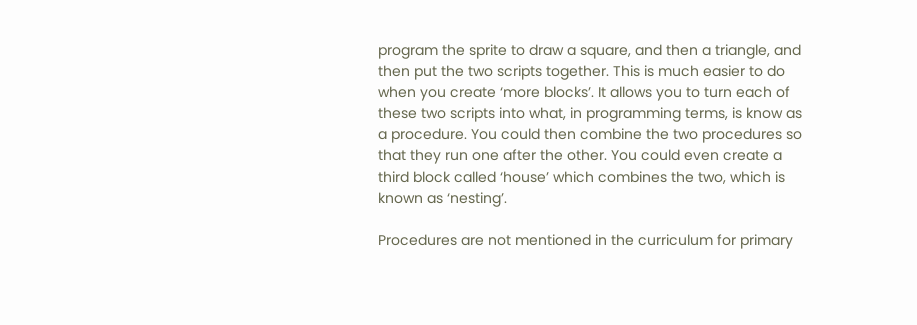program the sprite to draw a square, and then a triangle, and then put the two scripts together. This is much easier to do when you create ‘more blocks’. It allows you to turn each of these two scripts into what, in programming terms, is know as a procedure. You could then combine the two procedures so that they run one after the other. You could even create a third block called ‘house’ which combines the two, which is known as ‘nesting’.

Procedures are not mentioned in the curriculum for primary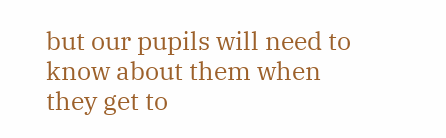but our pupils will need to know about them when they get to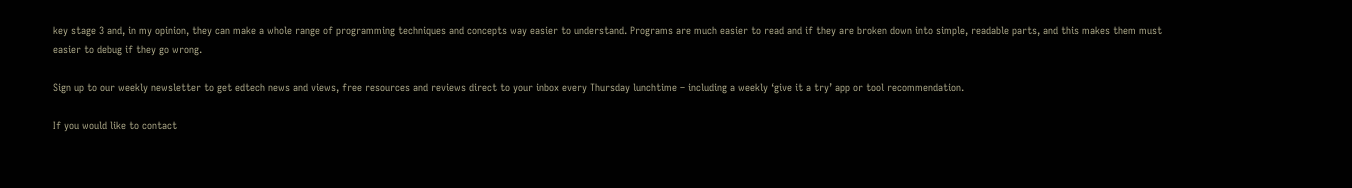key stage 3 and, in my opinion, they can make a whole range of programming techniques and concepts way easier to understand. Programs are much easier to read and if they are broken down into simple, readable parts, and this makes them must easier to debug if they go wrong.

Sign up to our weekly newsletter to get edtech news and views, free resources and reviews direct to your inbox every Thursday lunchtime – including a weekly ‘give it a try’ app or tool recommendation.

If you would like to contact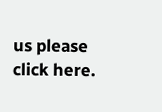us please click here.